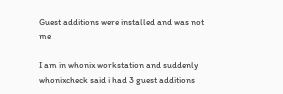Guest additions were installed and was not me

I am in whonix workstation and suddenly whonixcheck said i had 3 guest additions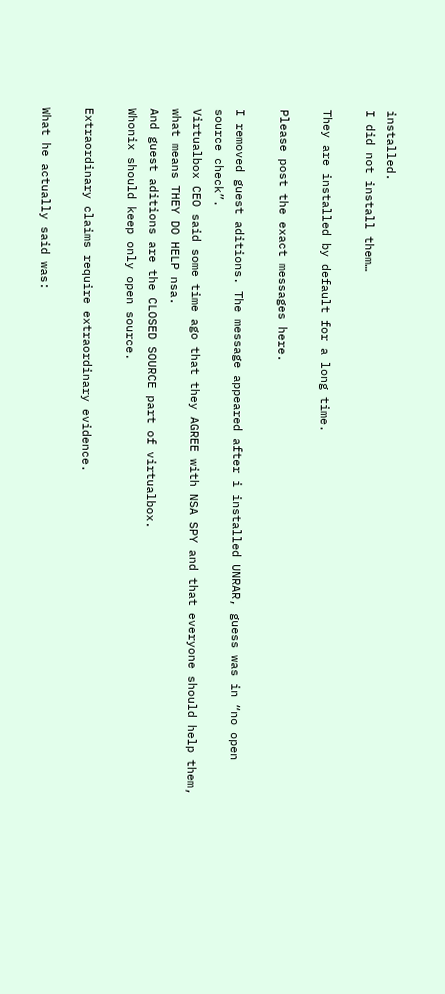installed.
I did not install them…

They are installed by default for a long time.

Please post the exact messages here.

I removed guest aditions. The message appeared after i installed UNRAR, guess was in “no open source check”.
Virtualbox CEO said some time ago that they AGREE with NSA SPY and that everyone should help them, what means THEY DO HELP nsa.
And guest aditions are the CLOSED SOURCE part of virtualbox.
Whonix should keep only open source.

Extraordinary claims require extraordinary evidence.

What he actually said was: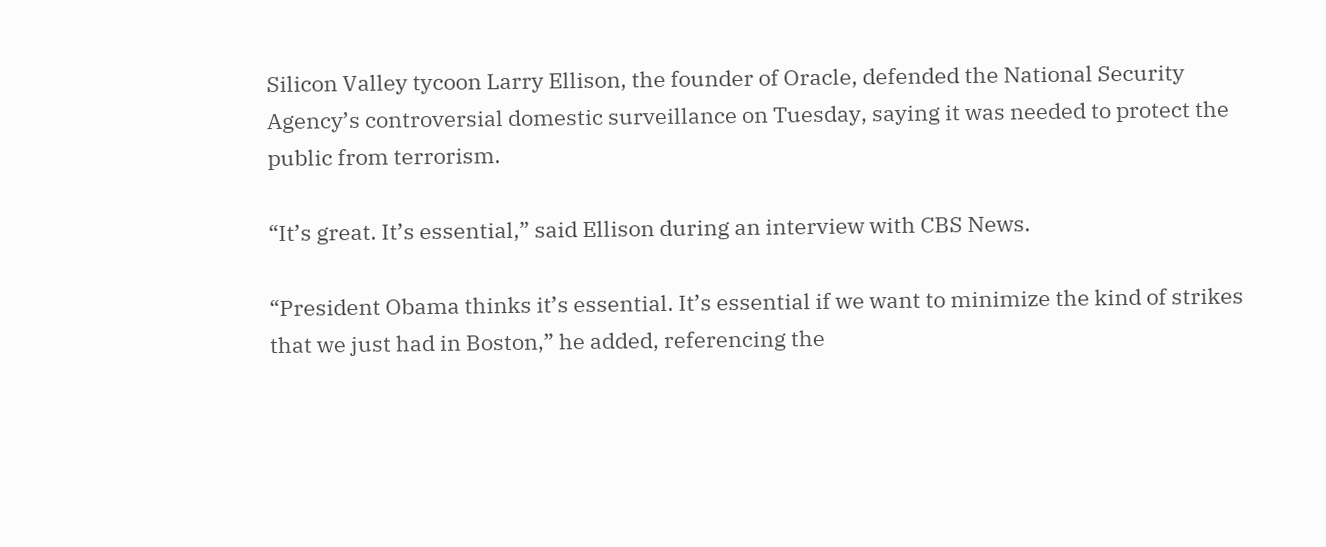Silicon Valley tycoon Larry Ellison, the founder of Oracle, defended the National Security Agency’s controversial domestic surveillance on Tuesday, saying it was needed to protect the public from terrorism.

“It’s great. It’s essential,” said Ellison during an interview with CBS News.

“President Obama thinks it’s essential. It’s essential if we want to minimize the kind of strikes that we just had in Boston,” he added, referencing the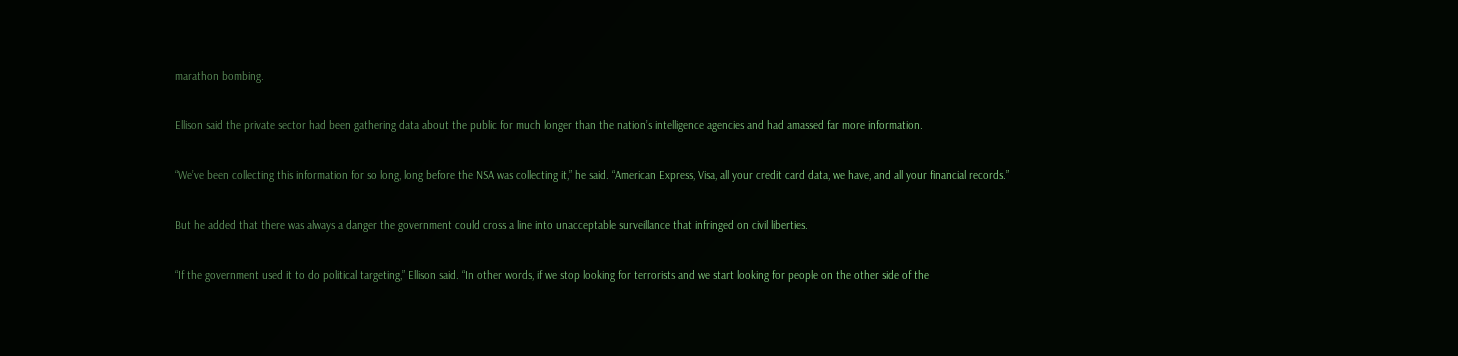marathon bombing.

Ellison said the private sector had been gathering data about the public for much longer than the nation’s intelligence agencies and had amassed far more information.

“We’ve been collecting this information for so long, long before the NSA was collecting it,” he said. “American Express, Visa, all your credit card data, we have, and all your financial records.”

But he added that there was always a danger the government could cross a line into unacceptable surveillance that infringed on civil liberties.

“If the government used it to do political targeting,” Ellison said. “In other words, if we stop looking for terrorists and we start looking for people on the other side of the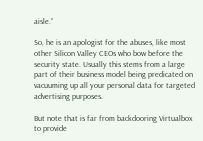aisle.”

So, he is an apologist for the abuses, like most other Silicon Valley CEOs who bow before the security state. Usually this stems from a large part of their business model being predicated on vacuuming up all your personal data for targeted advertising purposes.

But note that is far from backdooring Virtualbox to provide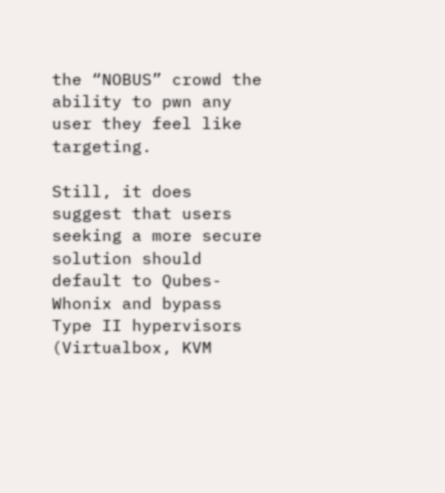the “NOBUS” crowd the ability to pwn any user they feel like targeting.

Still, it does suggest that users seeking a more secure solution should default to Qubes-Whonix and bypass Type II hypervisors (Virtualbox, KVM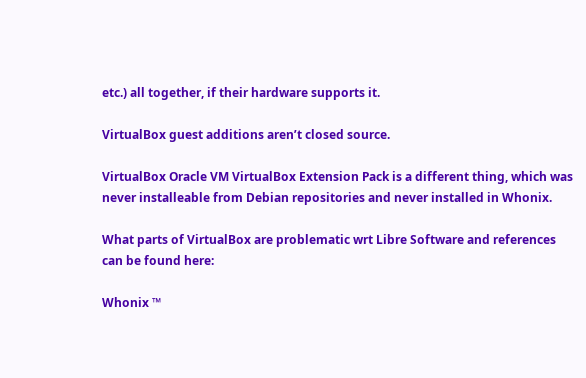etc.) all together, if their hardware supports it.

VirtualBox guest additions aren’t closed source.

VirtualBox Oracle VM VirtualBox Extension Pack is a different thing, which was never installeable from Debian repositories and never installed in Whonix.

What parts of VirtualBox are problematic wrt Libre Software and references can be found here:

Whonix ™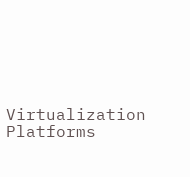Virtualization Platforms